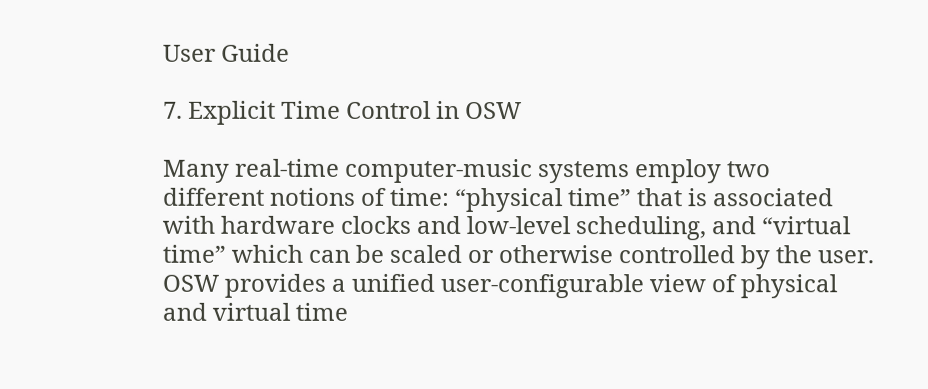User Guide

7. Explicit Time Control in OSW

Many real-time computer-music systems employ two different notions of time: “physical time” that is associated with hardware clocks and low-level scheduling, and “virtual time” which can be scaled or otherwise controlled by the user. OSW provides a unified user-configurable view of physical and virtual time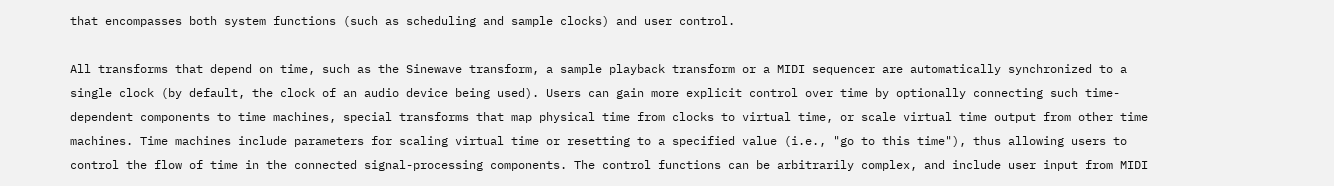that encompasses both system functions (such as scheduling and sample clocks) and user control.

All transforms that depend on time, such as the Sinewave transform, a sample playback transform or a MIDI sequencer are automatically synchronized to a single clock (by default, the clock of an audio device being used). Users can gain more explicit control over time by optionally connecting such time-dependent components to time machines, special transforms that map physical time from clocks to virtual time, or scale virtual time output from other time machines. Time machines include parameters for scaling virtual time or resetting to a specified value (i.e., "go to this time"), thus allowing users to control the flow of time in the connected signal-processing components. The control functions can be arbitrarily complex, and include user input from MIDI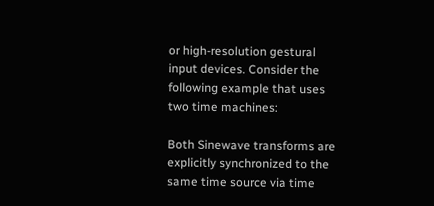or high-resolution gestural input devices. Consider the following example that uses two time machines:

Both Sinewave transforms are explicitly synchronized to the same time source via time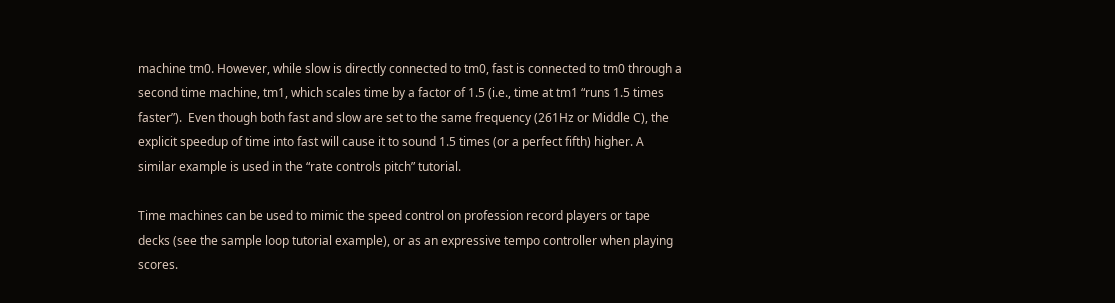machine tm0. However, while slow is directly connected to tm0, fast is connected to tm0 through a second time machine, tm1, which scales time by a factor of 1.5 (i.e., time at tm1 “runs 1.5 times faster”).  Even though both fast and slow are set to the same frequency (261Hz or Middle C), the explicit speedup of time into fast will cause it to sound 1.5 times (or a perfect fifth) higher. A similar example is used in the “rate controls pitch” tutorial.

Time machines can be used to mimic the speed control on profession record players or tape decks (see the sample loop tutorial example), or as an expressive tempo controller when playing scores.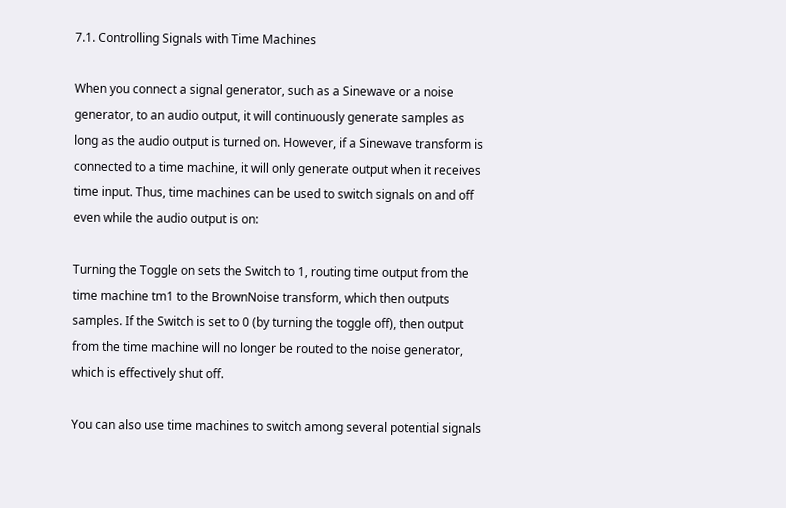7.1. Controlling Signals with Time Machines

When you connect a signal generator, such as a Sinewave or a noise generator, to an audio output, it will continuously generate samples as long as the audio output is turned on. However, if a Sinewave transform is connected to a time machine, it will only generate output when it receives time input. Thus, time machines can be used to switch signals on and off even while the audio output is on:

Turning the Toggle on sets the Switch to 1, routing time output from the time machine tm1 to the BrownNoise transform, which then outputs samples. If the Switch is set to 0 (by turning the toggle off), then output from the time machine will no longer be routed to the noise generator, which is effectively shut off.

You can also use time machines to switch among several potential signals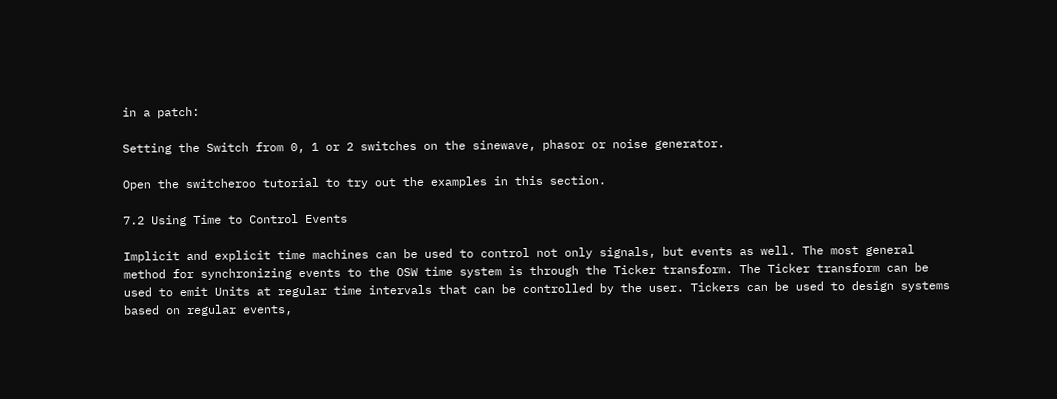in a patch:

Setting the Switch from 0, 1 or 2 switches on the sinewave, phasor or noise generator.

Open the switcheroo tutorial to try out the examples in this section.

7.2 Using Time to Control Events

Implicit and explicit time machines can be used to control not only signals, but events as well. The most general method for synchronizing events to the OSW time system is through the Ticker transform. The Ticker transform can be used to emit Units at regular time intervals that can be controlled by the user. Tickers can be used to design systems based on regular events,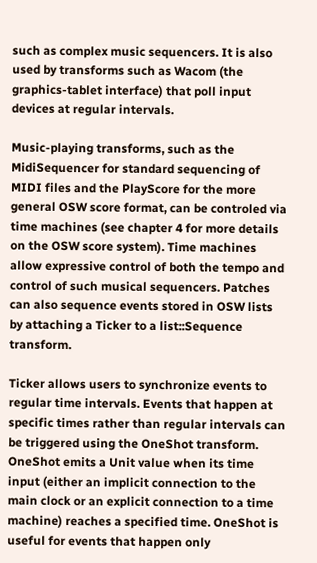such as complex music sequencers. It is also used by transforms such as Wacom (the graphics-tablet interface) that poll input devices at regular intervals.

Music-playing transforms, such as the MidiSequencer for standard sequencing of MIDI files and the PlayScore for the more general OSW score format, can be controled via time machines (see chapter 4 for more details on the OSW score system). Time machines allow expressive control of both the tempo and control of such musical sequencers. Patches can also sequence events stored in OSW lists by attaching a Ticker to a list::Sequence transform.

Ticker allows users to synchronize events to regular time intervals. Events that happen at specific times rather than regular intervals can be triggered using the OneShot transform. OneShot emits a Unit value when its time input (either an implicit connection to the main clock or an explicit connection to a time machine) reaches a specified time. OneShot is useful for events that happen only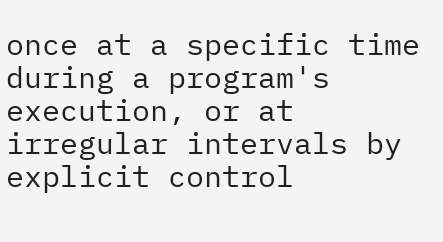once at a specific time during a program's execution, or at irregular intervals by explicit control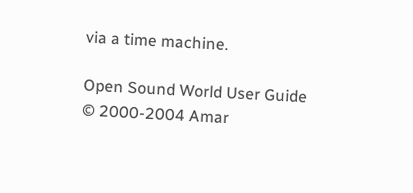via a time machine.

Open Sound World User Guide
© 2000-2004 Amar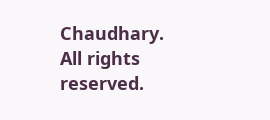Chaudhary. All rights reserved.